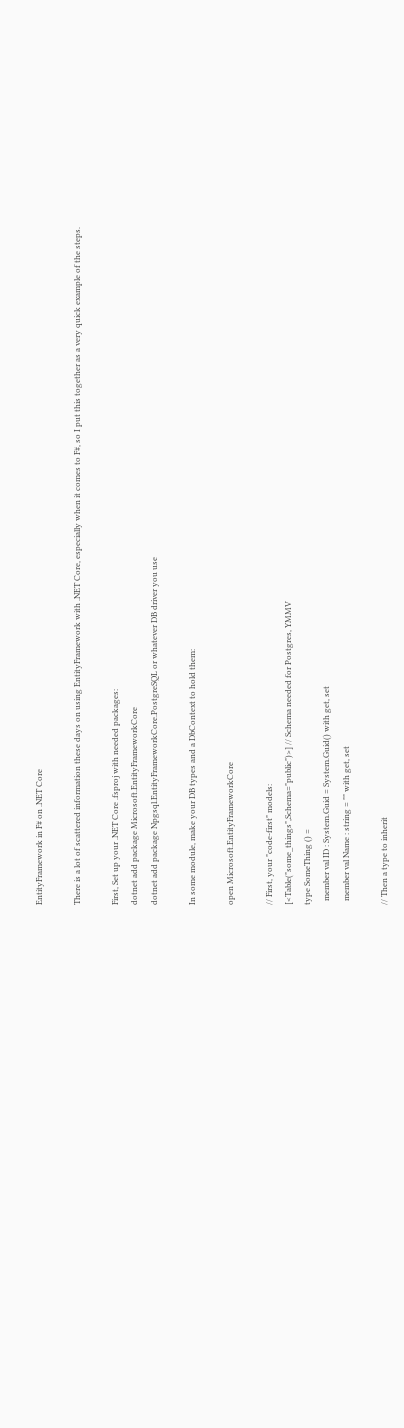EntityFramework in F# on .NET Core

There is a lot of scattered information these days on using EntityFramework with .NET Core, especially when it comes to F#, so I put this together as a very quick example of the steps.

First, Set up your .NET Core .fsproj with needed packages:
dotnet add package Microsoft.EntityFrameworkCore
dotnet add package Npgsql.EntityFrameworkCore.PostgreSQL or whatever DB driver you use

In some module, make your DB types and a DbContext to hold them:

open Microsoft.EntityFrameworkCore

// First, your "code-first" models:
[<Table("some_things",Schema="public")>] // Schema needed for Postgres, YMMV
type SomeThing () =
  member val ID : System.Guid = System.Guid() with get, set
  member val Name : string = "" with get, set

// Then a type to inherit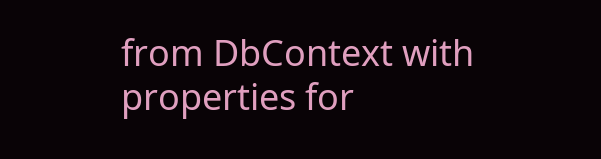from DbContext with properties for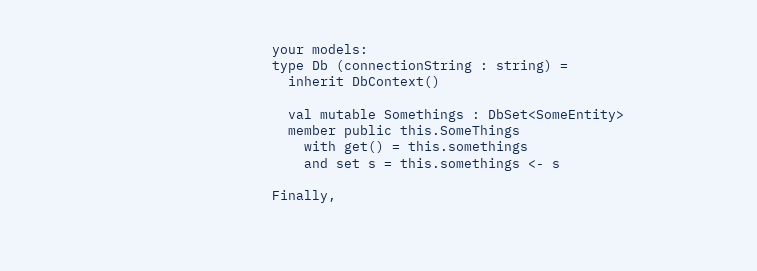your models:
type Db (connectionString : string) =
  inherit DbContext()

  val mutable Somethings : DbSet<SomeEntity>
  member public this.SomeThings
    with get() = this.somethings
    and set s = this.somethings <- s

Finally,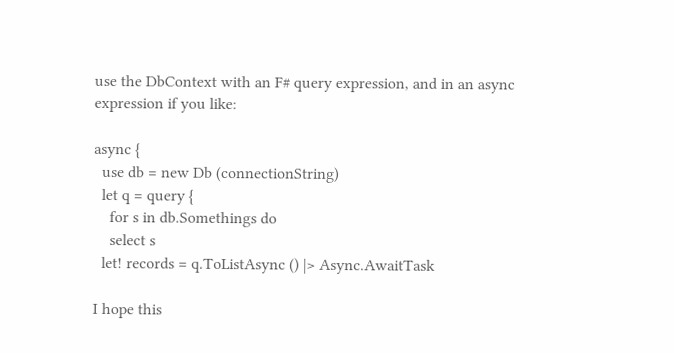use the DbContext with an F# query expression, and in an async expression if you like:

async {
  use db = new Db (connectionString)
  let q = query {
    for s in db.Somethings do
    select s
  let! records = q.ToListAsync () |> Async.AwaitTask

I hope this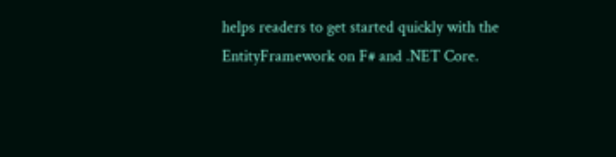helps readers to get started quickly with the EntityFramework on F# and .NET Core.